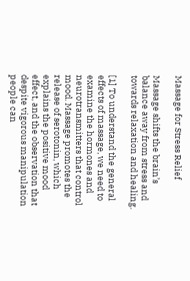Massage for Stress Relief

Massage shifts the brain’s balance away from stress and towards relaxation and healing.

[1] To understand the general effects of massage, we need to examine the hormones and neurotransmitters that control mood. Massage promotes the release of serotonin, which explains the positive mood effect, and the observation that despite vigorous manipulation people can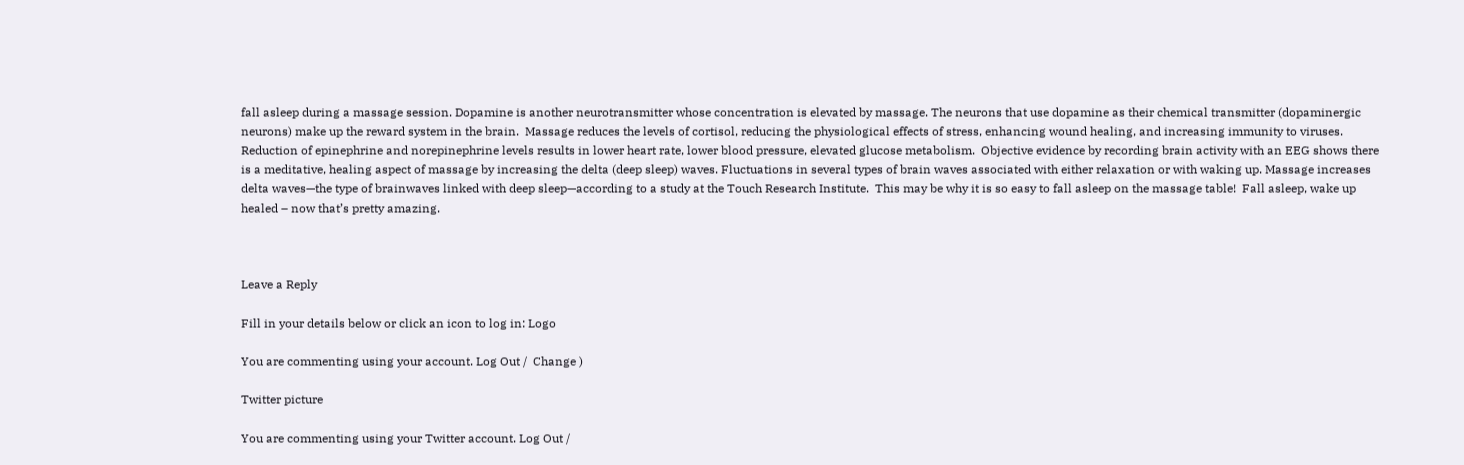fall asleep during a massage session. Dopamine is another neurotransmitter whose concentration is elevated by massage. The neurons that use dopamine as their chemical transmitter (dopaminergic neurons) make up the reward system in the brain.  Massage reduces the levels of cortisol, reducing the physiological effects of stress, enhancing wound healing, and increasing immunity to viruses.  Reduction of epinephrine and norepinephrine levels results in lower heart rate, lower blood pressure, elevated glucose metabolism.  Objective evidence by recording brain activity with an EEG shows there is a meditative, healing aspect of massage by increasing the delta (deep sleep) waves. Fluctuations in several types of brain waves associated with either relaxation or with waking up. Massage increases delta waves—the type of brainwaves linked with deep sleep—according to a study at the Touch Research Institute.  This may be why it is so easy to fall asleep on the massage table!  Fall asleep, wake up healed – now that’s pretty amazing.



Leave a Reply

Fill in your details below or click an icon to log in: Logo

You are commenting using your account. Log Out /  Change )

Twitter picture

You are commenting using your Twitter account. Log Out /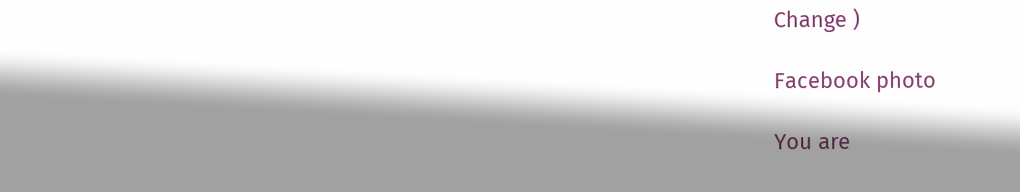Change )

Facebook photo

You are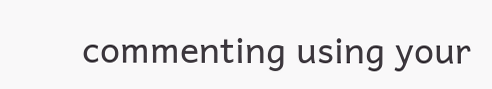commenting using your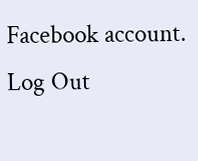Facebook account. Log Out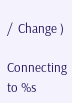/  Change )

Connecting to %s